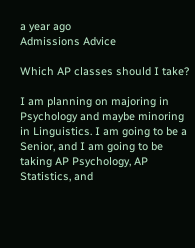a year ago
Admissions Advice

Which AP classes should I take?

I am planning on majoring in Psychology and maybe minoring in Linguistics. I am going to be a Senior, and I am going to be taking AP Psychology, AP Statistics, and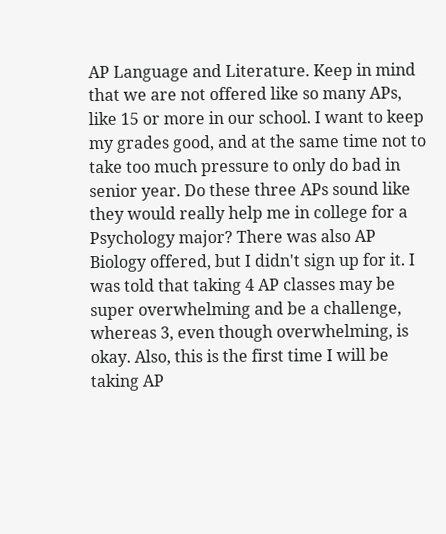AP Language and Literature. Keep in mind that we are not offered like so many APs, like 15 or more in our school. I want to keep my grades good, and at the same time not to take too much pressure to only do bad in senior year. Do these three APs sound like they would really help me in college for a Psychology major? There was also AP Biology offered, but I didn't sign up for it. I was told that taking 4 AP classes may be super overwhelming and be a challenge, whereas 3, even though overwhelming, is okay. Also, this is the first time I will be taking AP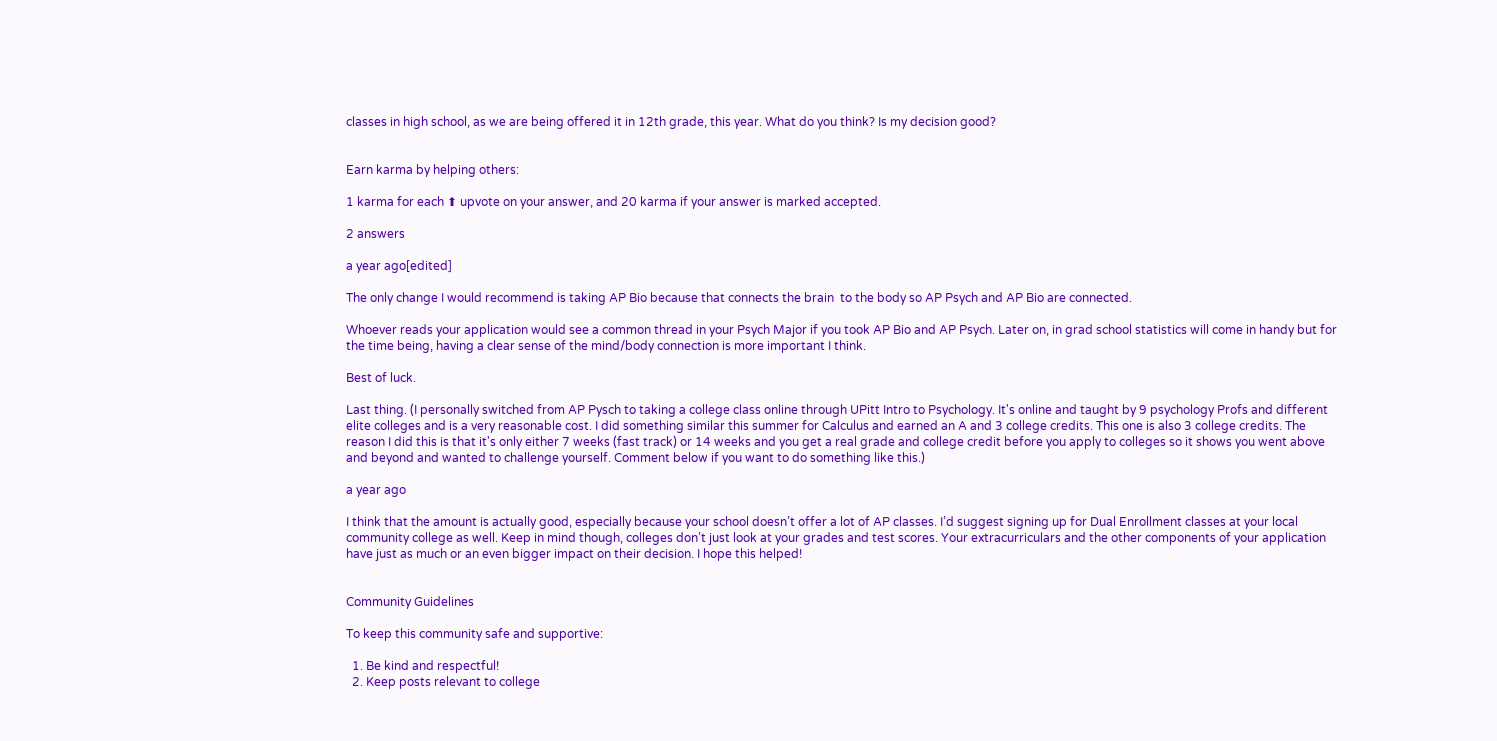classes in high school, as we are being offered it in 12th grade, this year. What do you think? Is my decision good?


Earn karma by helping others:

1 karma for each ⬆ upvote on your answer, and 20 karma if your answer is marked accepted.

2 answers

a year ago[edited]

The only change I would recommend is taking AP Bio because that connects the brain  to the body so AP Psych and AP Bio are connected.

Whoever reads your application would see a common thread in your Psych Major if you took AP Bio and AP Psych. Later on, in grad school statistics will come in handy but for the time being, having a clear sense of the mind/body connection is more important I think.

Best of luck.

Last thing. (I personally switched from AP Pysch to taking a college class online through UPitt Intro to Psychology. It's online and taught by 9 psychology Profs and different elite colleges and is a very reasonable cost. I did something similar this summer for Calculus and earned an A and 3 college credits. This one is also 3 college credits. The reason I did this is that it's only either 7 weeks (fast track) or 14 weeks and you get a real grade and college credit before you apply to colleges so it shows you went above and beyond and wanted to challenge yourself. Comment below if you want to do something like this.)

a year ago

I think that the amount is actually good, especially because your school doesn’t offer a lot of AP classes. I’d suggest signing up for Dual Enrollment classes at your local community college as well. Keep in mind though, colleges don’t just look at your grades and test scores. Your extracurriculars and the other components of your application have just as much or an even bigger impact on their decision. I hope this helped!


Community Guidelines

To keep this community safe and supportive:

  1. Be kind and respectful!
  2. Keep posts relevant to college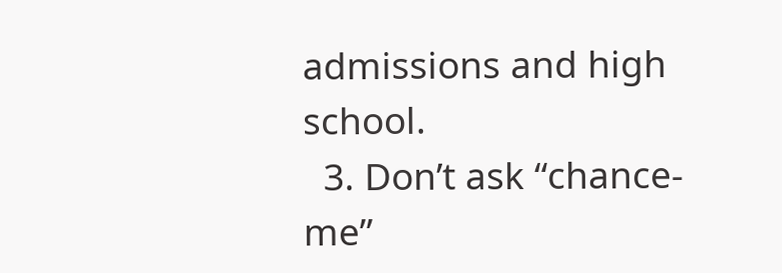admissions and high school.
  3. Don’t ask “chance-me”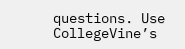questions. Use CollegeVine’s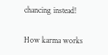chancing instead!

How karma works